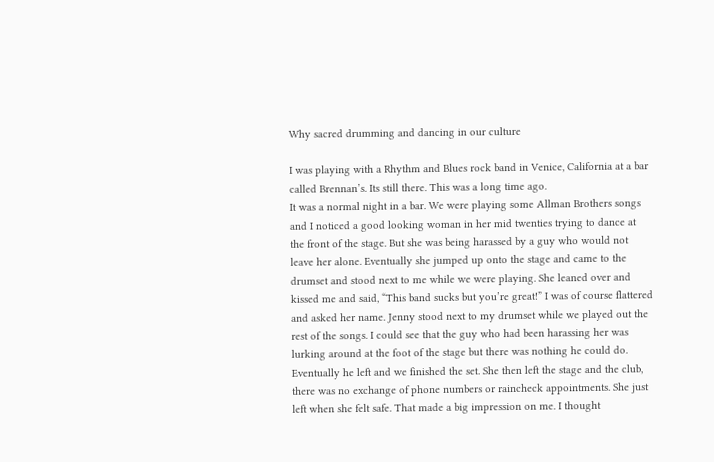Why sacred drumming and dancing in our culture

I was playing with a Rhythm and Blues rock band in Venice, California at a bar called Brennan’s. Its still there. This was a long time ago.
It was a normal night in a bar. We were playing some Allman Brothers songs and I noticed a good looking woman in her mid twenties trying to dance at the front of the stage. But she was being harassed by a guy who would not leave her alone. Eventually she jumped up onto the stage and came to the drumset and stood next to me while we were playing. She leaned over and kissed me and said, “This band sucks but you’re great!” I was of course flattered and asked her name. Jenny stood next to my drumset while we played out the rest of the songs. I could see that the guy who had been harassing her was lurking around at the foot of the stage but there was nothing he could do. Eventually he left and we finished the set. She then left the stage and the club, there was no exchange of phone numbers or raincheck appointments. She just left when she felt safe. That made a big impression on me. I thought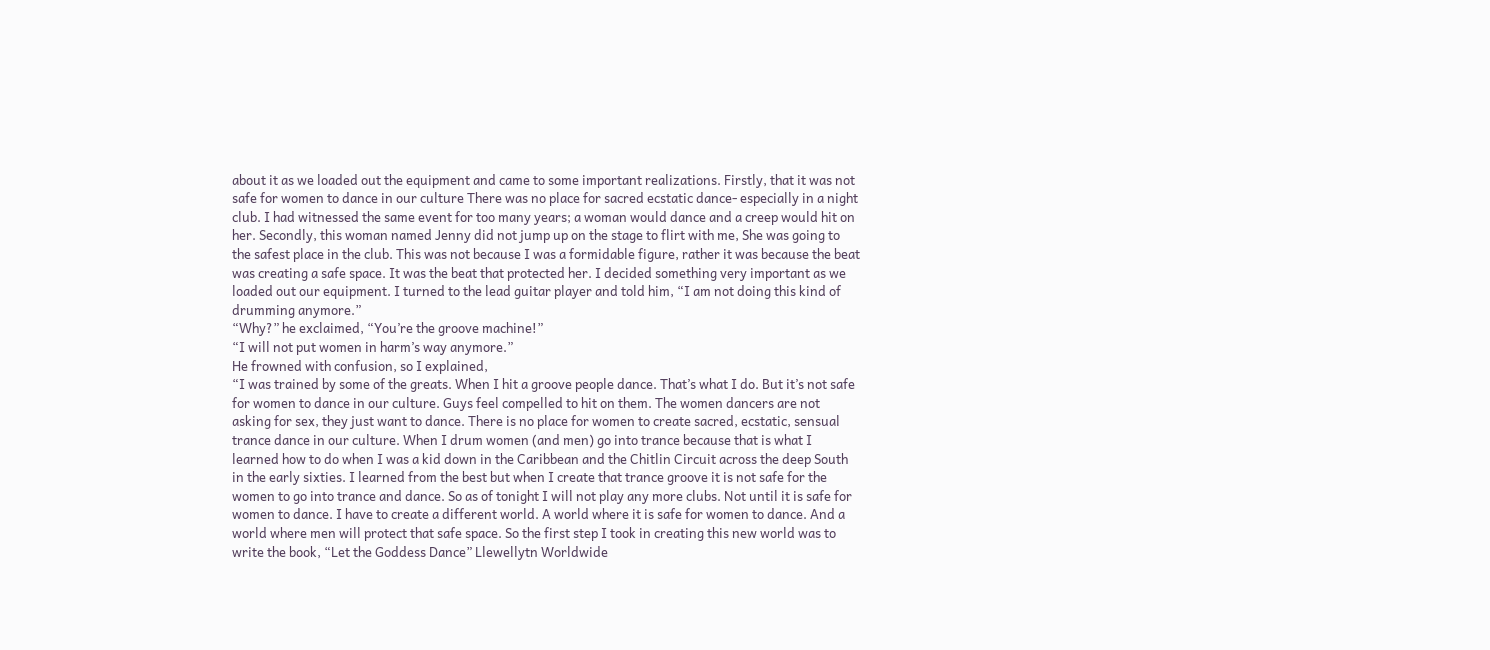about it as we loaded out the equipment and came to some important realizations. Firstly, that it was not safe for women to dance in our culture There was no place for sacred ecstatic dance- especially in a night club. I had witnessed the same event for too many years; a woman would dance and a creep would hit on her. Secondly, this woman named Jenny did not jump up on the stage to flirt with me, She was going to the safest place in the club. This was not because I was a formidable figure, rather it was because the beat was creating a safe space. It was the beat that protected her. I decided something very important as we loaded out our equipment. I turned to the lead guitar player and told him, “I am not doing this kind of drumming anymore.”
“Why?” he exclaimed, “You’re the groove machine!”
“I will not put women in harm’s way anymore.”
He frowned with confusion, so I explained,
“I was trained by some of the greats. When I hit a groove people dance. That’s what I do. But it’s not safe for women to dance in our culture. Guys feel compelled to hit on them. The women dancers are not asking for sex, they just want to dance. There is no place for women to create sacred, ecstatic, sensual trance dance in our culture. When I drum women (and men) go into trance because that is what I learned how to do when I was a kid down in the Caribbean and the Chitlin Circuit across the deep South in the early sixties. I learned from the best but when I create that trance groove it is not safe for the women to go into trance and dance. So as of tonight I will not play any more clubs. Not until it is safe for women to dance. I have to create a different world. A world where it is safe for women to dance. And a world where men will protect that safe space. So the first step I took in creating this new world was to write the book, “Let the Goddess Dance” Llewellytn Worldwide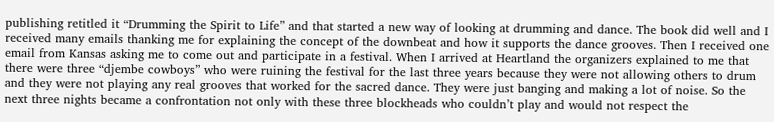publishing retitled it “Drumming the Spirit to Life” and that started a new way of looking at drumming and dance. The book did well and I received many emails thanking me for explaining the concept of the downbeat and how it supports the dance grooves. Then I received one email from Kansas asking me to come out and participate in a festival. When I arrived at Heartland the organizers explained to me that there were three “djembe cowboys” who were ruining the festival for the last three years because they were not allowing others to drum and they were not playing any real grooves that worked for the sacred dance. They were just banging and making a lot of noise. So the next three nights became a confrontation not only with these three blockheads who couldn’t play and would not respect the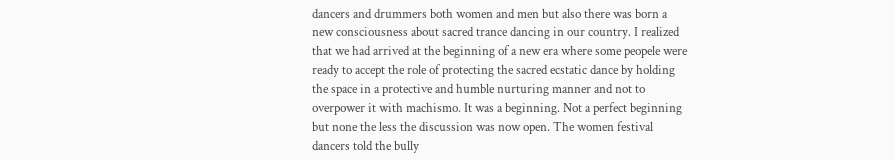dancers and drummers both women and men but also there was born a new consciousness about sacred trance dancing in our country. I realized that we had arrived at the beginning of a new era where some peopele were ready to accept the role of protecting the sacred ecstatic dance by holding the space in a protective and humble nurturing manner and not to overpower it with machismo. It was a beginning. Not a perfect beginning but none the less the discussion was now open. The women festival dancers told the bully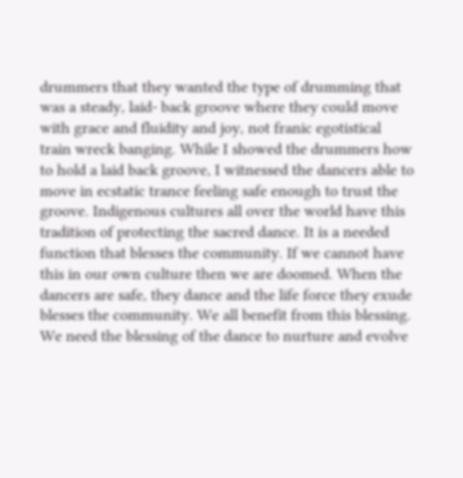drummers that they wanted the type of drumming that was a steady, laid- back groove where they could move with grace and fluidity and joy, not franic egotistical train wreck banging. While I showed the drummers how to hold a laid back groove, I witnessed the dancers able to move in ecstatic trance feeling safe enough to trust the groove. Indigenous cultures all over the world have this tradition of protecting the sacred dance. It is a needed function that blesses the community. If we cannot have this in our own culture then we are doomed. When the dancers are safe, they dance and the life force they exude blesses the community. We all benefit from this blessing. We need the blessing of the dance to nurture and evolve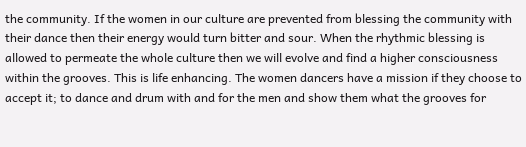the community. If the women in our culture are prevented from blessing the community with their dance then their energy would turn bitter and sour. When the rhythmic blessing is allowed to permeate the whole culture then we will evolve and find a higher consciousness within the grooves. This is life enhancing. The women dancers have a mission if they choose to accept it; to dance and drum with and for the men and show them what the grooves for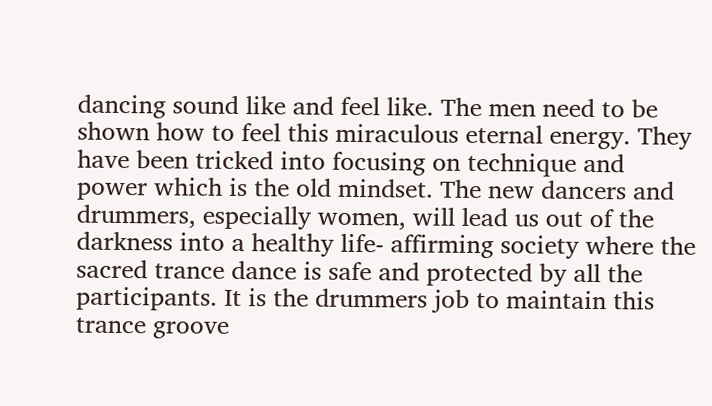dancing sound like and feel like. The men need to be shown how to feel this miraculous eternal energy. They have been tricked into focusing on technique and power which is the old mindset. The new dancers and drummers, especially women, will lead us out of the darkness into a healthy life- affirming society where the sacred trance dance is safe and protected by all the participants. It is the drummers job to maintain this trance groove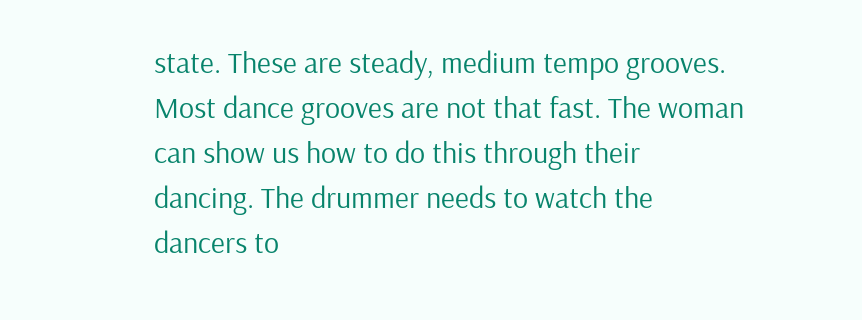state. These are steady, medium tempo grooves. Most dance grooves are not that fast. The woman can show us how to do this through their dancing. The drummer needs to watch the dancers to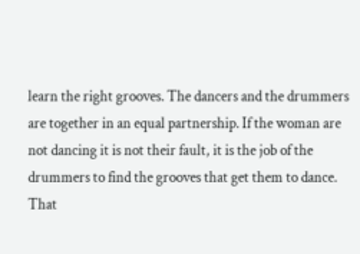learn the right grooves. The dancers and the drummers are together in an equal partnership. If the woman are not dancing it is not their fault, it is the job of the drummers to find the grooves that get them to dance. That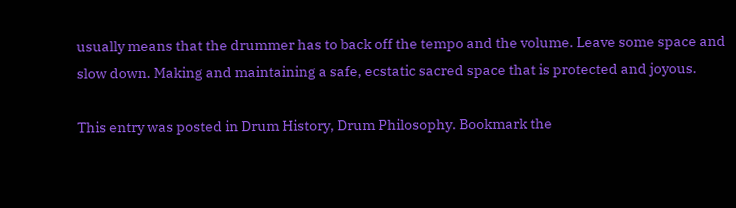usually means that the drummer has to back off the tempo and the volume. Leave some space and slow down. Making and maintaining a safe, ecstatic sacred space that is protected and joyous.

This entry was posted in Drum History, Drum Philosophy. Bookmark the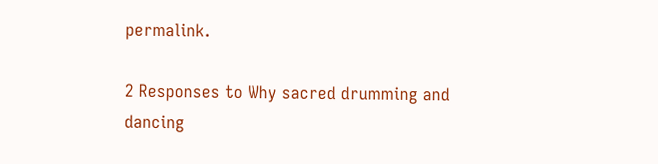permalink.

2 Responses to Why sacred drumming and dancing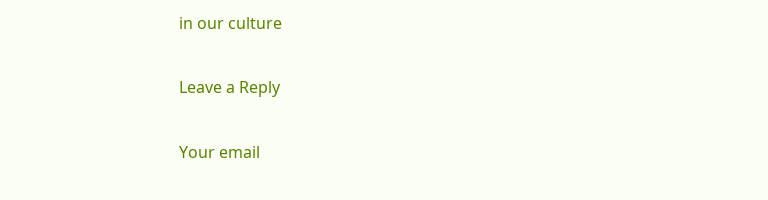in our culture

Leave a Reply

Your email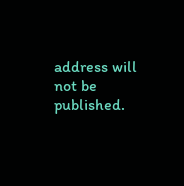address will not be published.